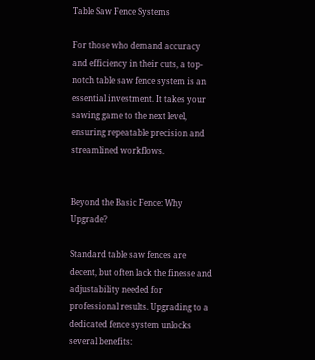Table Saw Fence Systems

For those who demand accuracy and efficiency in their cuts, a top-notch table saw fence system is an essential investment. It takes your sawing game to the next level, ensuring repeatable precision and streamlined workflows.


Beyond the Basic Fence: Why Upgrade?

Standard table saw fences are decent, but often lack the finesse and adjustability needed for professional results. Upgrading to a dedicated fence system unlocks several benefits: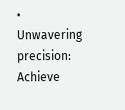• Unwavering precision: Achieve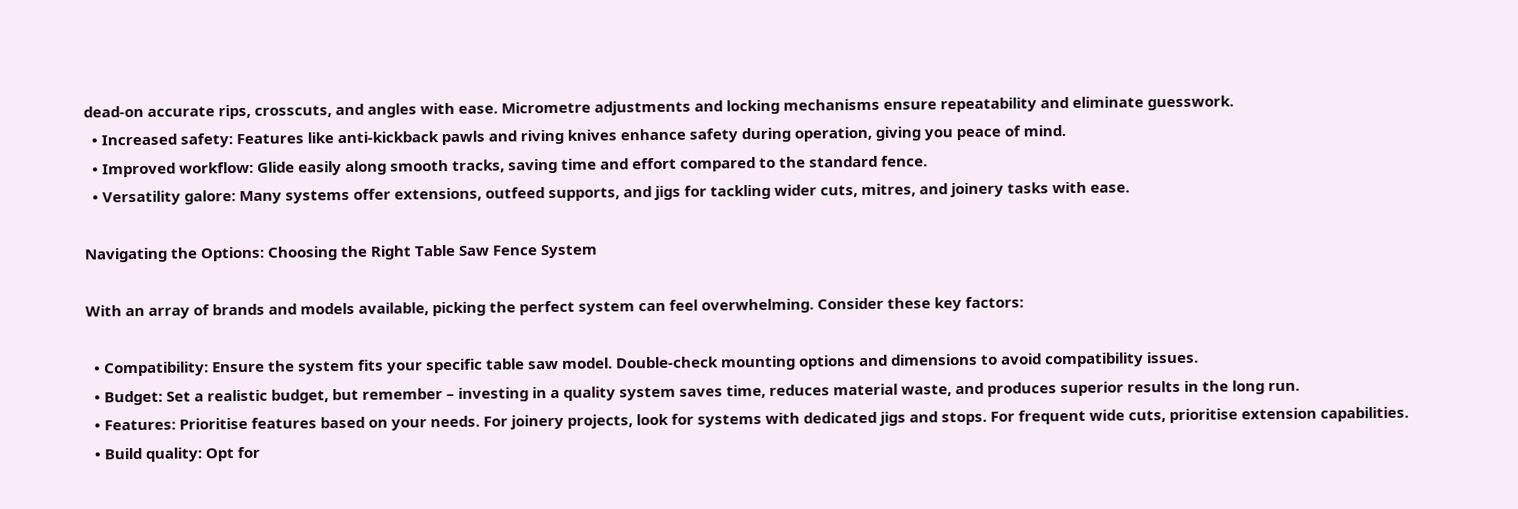dead-on accurate rips, crosscuts, and angles with ease. Micrometre adjustments and locking mechanisms ensure repeatability and eliminate guesswork.
  • Increased safety: Features like anti-kickback pawls and riving knives enhance safety during operation, giving you peace of mind.
  • Improved workflow: Glide easily along smooth tracks, saving time and effort compared to the standard fence.
  • Versatility galore: Many systems offer extensions, outfeed supports, and jigs for tackling wider cuts, mitres, and joinery tasks with ease.

Navigating the Options: Choosing the Right Table Saw Fence System

With an array of brands and models available, picking the perfect system can feel overwhelming. Consider these key factors:

  • Compatibility: Ensure the system fits your specific table saw model. Double-check mounting options and dimensions to avoid compatibility issues.
  • Budget: Set a realistic budget, but remember – investing in a quality system saves time, reduces material waste, and produces superior results in the long run.
  • Features: Prioritise features based on your needs. For joinery projects, look for systems with dedicated jigs and stops. For frequent wide cuts, prioritise extension capabilities.
  • Build quality: Opt for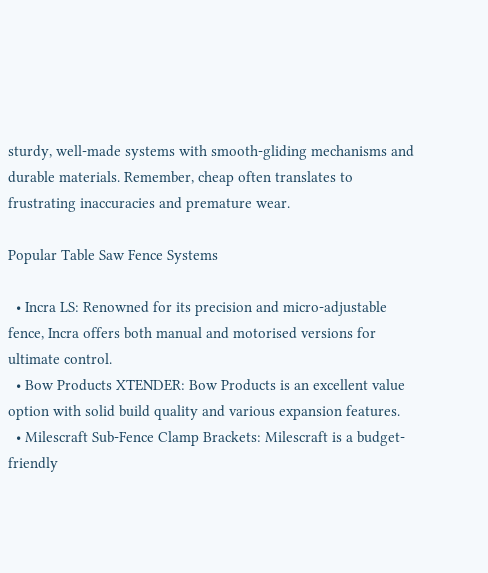sturdy, well-made systems with smooth-gliding mechanisms and durable materials. Remember, cheap often translates to frustrating inaccuracies and premature wear.

Popular Table Saw Fence Systems

  • Incra LS: Renowned for its precision and micro-adjustable fence, Incra offers both manual and motorised versions for ultimate control.
  • Bow Products XTENDER: Bow Products is an excellent value option with solid build quality and various expansion features.
  • Milescraft Sub-Fence Clamp Brackets: Milescraft is a budget-friendly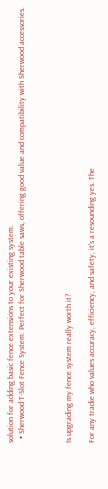solution for adding basic fence extensions to your existing system.
  • Sherwood T-Slot Fence System: Perfect for Sherwood table saws, offering good value and compatibility with Sherwood accessories.



Is upgrading my fence system really worth it?

For any tradie who values accuracy, efficiency, and safety, it's a resounding yes. The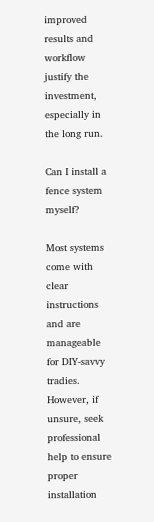improved results and workflow justify the investment, especially in the long run.

Can I install a fence system myself?

Most systems come with clear instructions and are manageable for DIY-savvy tradies. However, if unsure, seek professional help to ensure proper installation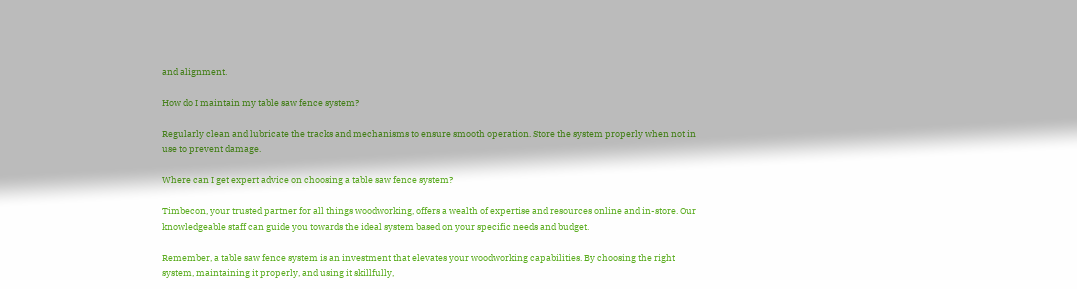and alignment.

How do I maintain my table saw fence system?

Regularly clean and lubricate the tracks and mechanisms to ensure smooth operation. Store the system properly when not in use to prevent damage.

Where can I get expert advice on choosing a table saw fence system?

Timbecon, your trusted partner for all things woodworking, offers a wealth of expertise and resources online and in-store. Our knowledgeable staff can guide you towards the ideal system based on your specific needs and budget.

Remember, a table saw fence system is an investment that elevates your woodworking capabilities. By choosing the right system, maintaining it properly, and using it skillfully,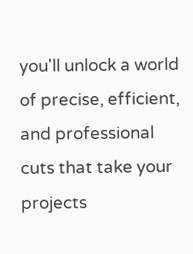you'll unlock a world of precise, efficient, and professional cuts that take your projects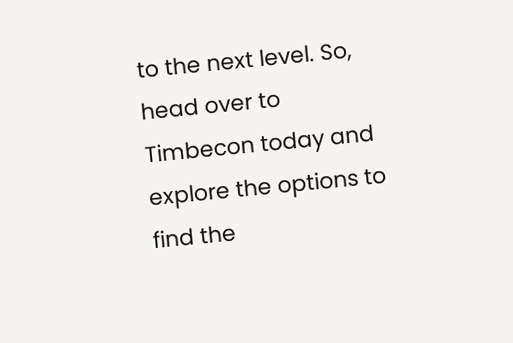to the next level. So, head over to Timbecon today and explore the options to find the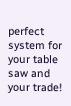perfect system for your table saw and your trade!